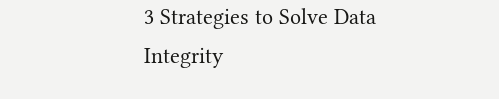3 Strategies to Solve Data Integrity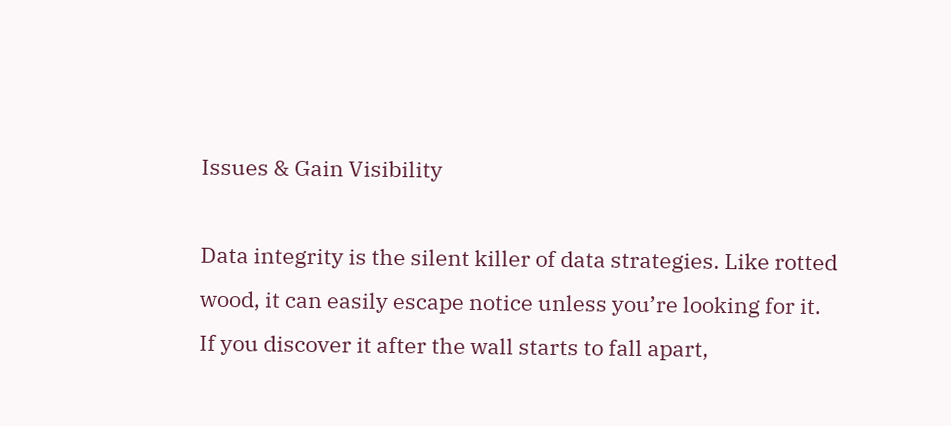Issues & Gain Visibility

Data integrity is the silent killer of data strategies. Like rotted wood, it can easily escape notice unless you’re looking for it. If you discover it after the wall starts to fall apart,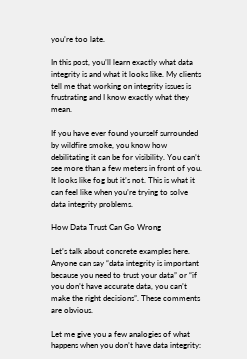you’re too late.

In this post, you’ll learn exactly what data integrity is and what it looks like. My clients tell me that working on integrity issues is frustrating and I know exactly what they mean.

If you have ever found yourself surrounded by wildfire smoke, you know how debilitating it can be for visibility. You can’t see more than a few meters in front of you. It looks like fog but it’s not. This is what it can feel like when you’re trying to solve data integrity problems.

How Data Trust Can Go Wrong

Let’s talk about concrete examples here. Anyone can say “data integrity is important because you need to trust your data” or “if you don’t have accurate data, you can’t make the right decisions”. These comments are obvious.

Let me give you a few analogies of what happens when you don’t have data integrity: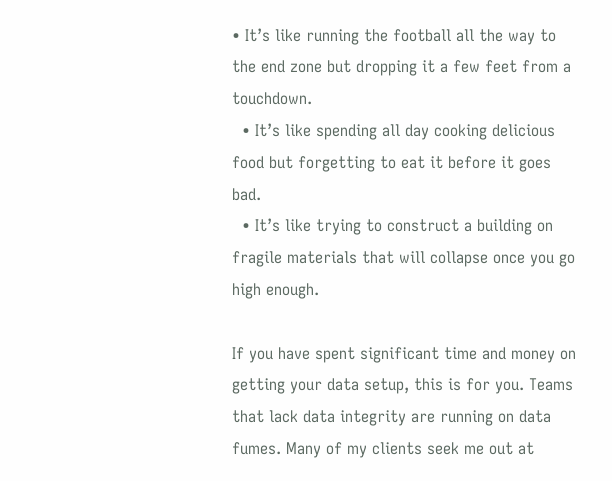• It’s like running the football all the way to the end zone but dropping it a few feet from a touchdown.
  • It’s like spending all day cooking delicious food but forgetting to eat it before it goes bad.
  • It’s like trying to construct a building on fragile materials that will collapse once you go high enough.

If you have spent significant time and money on getting your data setup, this is for you. Teams that lack data integrity are running on data fumes. Many of my clients seek me out at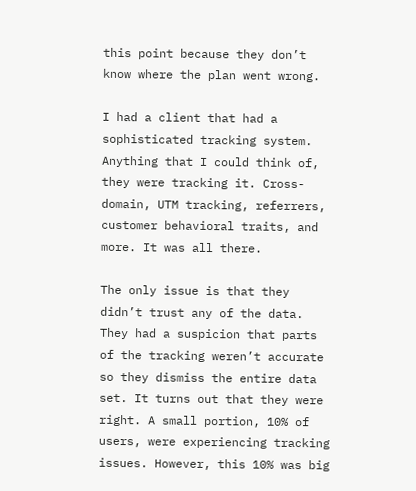this point because they don’t know where the plan went wrong.

I had a client that had a sophisticated tracking system. Anything that I could think of, they were tracking it. Cross-domain, UTM tracking, referrers, customer behavioral traits, and more. It was all there.

The only issue is that they didn’t trust any of the data. They had a suspicion that parts of the tracking weren’t accurate so they dismiss the entire data set. It turns out that they were right. A small portion, 10% of users, were experiencing tracking issues. However, this 10% was big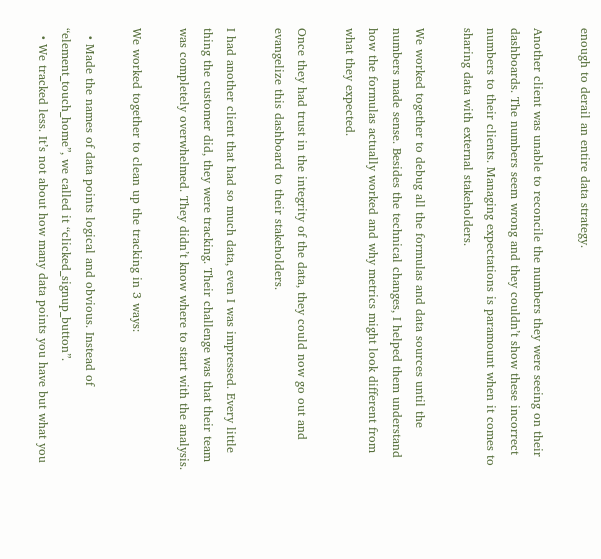enough to derail an entire data strategy.

Another client was unable to reconcile the numbers they were seeing on their dashboards. The numbers seem wrong and they couldn’t show these incorrect numbers to their clients. Managing expectations is paramount when it comes to sharing data with external stakeholders.

We worked together to debug all the formulas and data sources until the numbers made sense. Besides the technical changes, I helped them understand how the formulas actually worked and why metrics might look different from what they expected.

Once they had trust in the integrity of the data, they could now go out and evangelize this dashboard to their stakeholders.

I had another client that had so much data, even I was impressed. Every little thing the customer did, they were tracking. Their challenge was that their team was completely overwhelmed. They didn’t know where to start with the analysis.

We worked together to clean up the tracking in 3 ways:

  • Made the names of data points logical and obvious. Instead of “element_touch_home”, we called it “clicked_signup_button”.
  • We tracked less. It’s not about how many data points you have but what you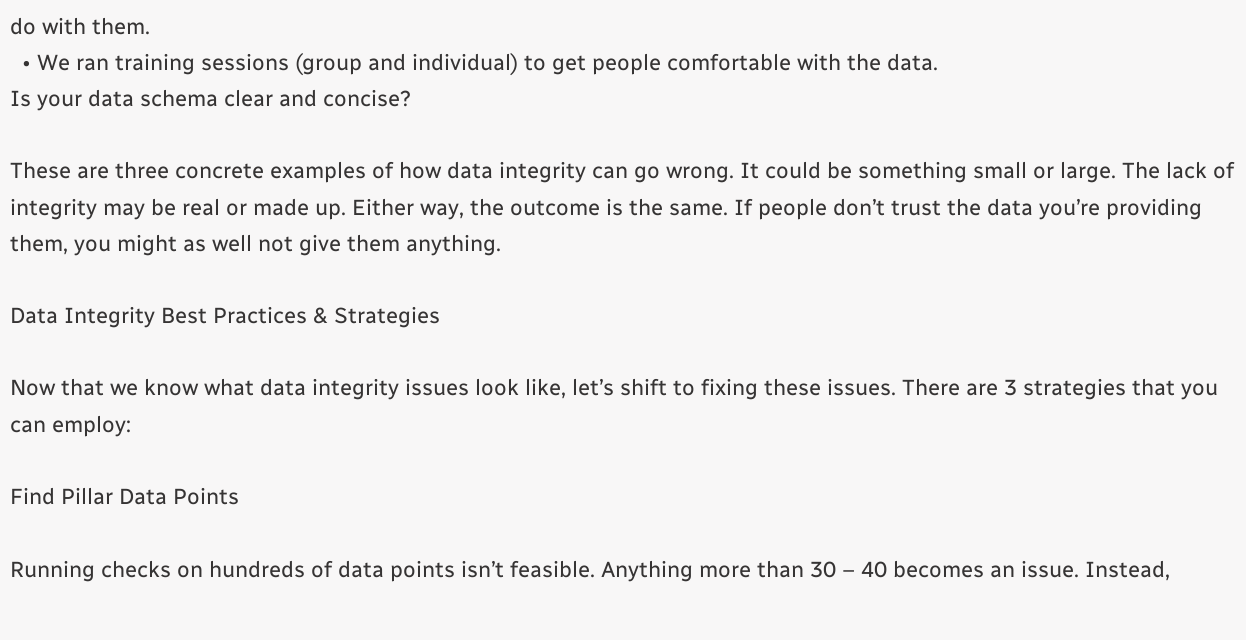do with them.
  • We ran training sessions (group and individual) to get people comfortable with the data.
Is your data schema clear and concise?

These are three concrete examples of how data integrity can go wrong. It could be something small or large. The lack of integrity may be real or made up. Either way, the outcome is the same. If people don’t trust the data you’re providing them, you might as well not give them anything.

Data Integrity Best Practices & Strategies

Now that we know what data integrity issues look like, let’s shift to fixing these issues. There are 3 strategies that you can employ:

Find Pillar Data Points

Running checks on hundreds of data points isn’t feasible. Anything more than 30 – 40 becomes an issue. Instead,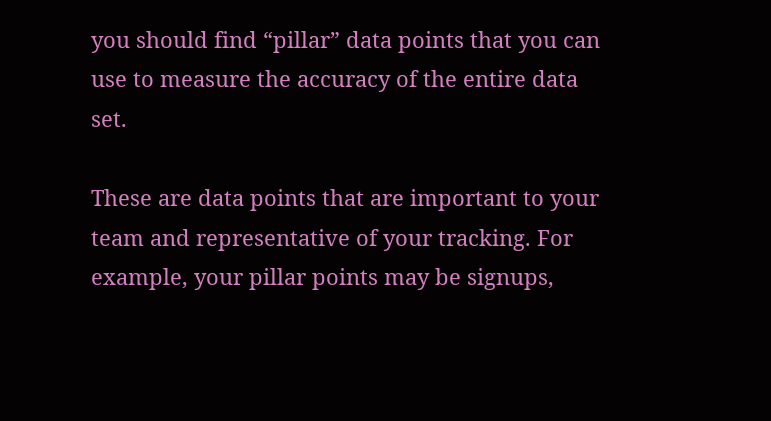you should find “pillar” data points that you can use to measure the accuracy of the entire data set.

These are data points that are important to your team and representative of your tracking. For example, your pillar points may be signups,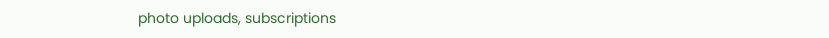photo uploads, subscriptions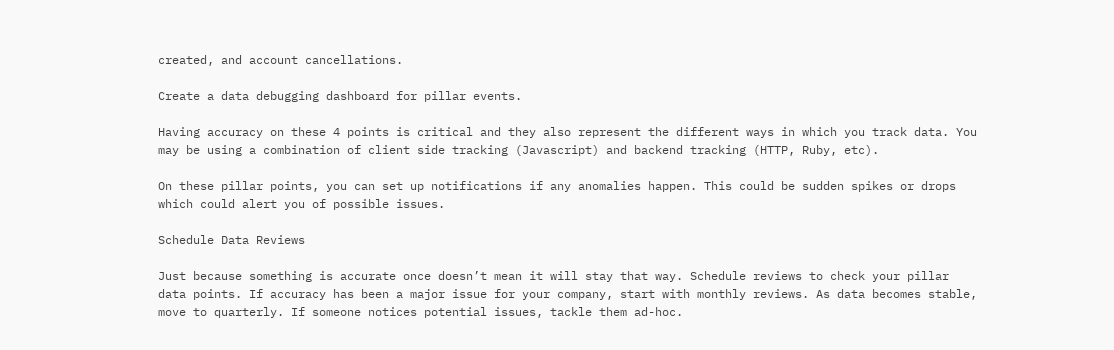created, and account cancellations.

Create a data debugging dashboard for pillar events.

Having accuracy on these 4 points is critical and they also represent the different ways in which you track data. You may be using a combination of client side tracking (Javascript) and backend tracking (HTTP, Ruby, etc).

On these pillar points, you can set up notifications if any anomalies happen. This could be sudden spikes or drops which could alert you of possible issues.

Schedule Data Reviews

Just because something is accurate once doesn’t mean it will stay that way. Schedule reviews to check your pillar data points. If accuracy has been a major issue for your company, start with monthly reviews. As data becomes stable, move to quarterly. If someone notices potential issues, tackle them ad-hoc.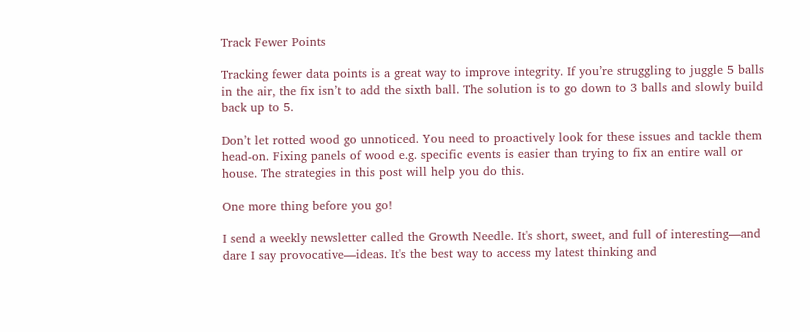Track Fewer Points

Tracking fewer data points is a great way to improve integrity. If you’re struggling to juggle 5 balls in the air, the fix isn’t to add the sixth ball. The solution is to go down to 3 balls and slowly build back up to 5.

Don’t let rotted wood go unnoticed. You need to proactively look for these issues and tackle them head-on. Fixing panels of wood e.g. specific events is easier than trying to fix an entire wall or house. The strategies in this post will help you do this.

One more thing before you go!

I send a weekly newsletter called the Growth Needle. It's short, sweet, and full of interesting—and dare I say provocative—ideas. It's the best way to access my latest thinking and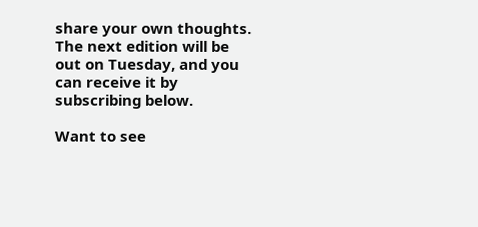share your own thoughts. The next edition will be out on Tuesday, and you can receive it by subscribing below.

Want to see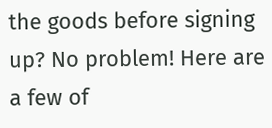the goods before signing up? No problem! Here are a few of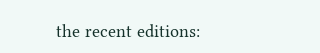the recent editions: